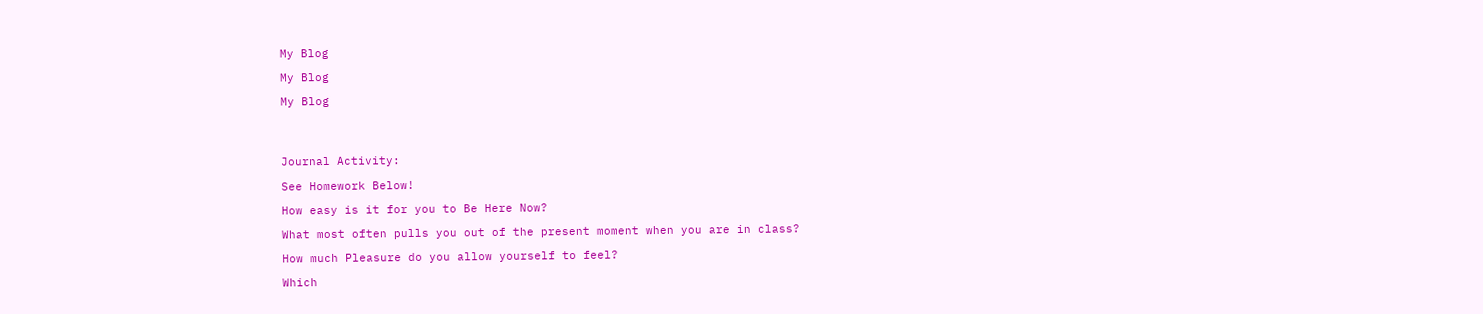My Blog

My Blog

My Blog




Journal Activity:

See Homework Below!

How easy is it for you to Be Here Now?

What most often pulls you out of the present moment when you are in class?

How much Pleasure do you allow yourself to feel?

Which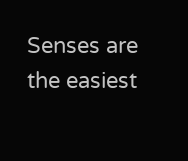Senses are the easiest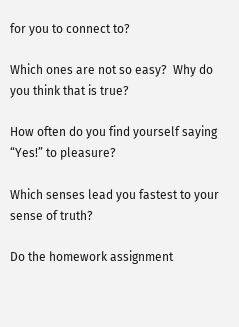for you to connect to?

Which ones are not so easy?  Why do you think that is true?

How often do you find yourself saying “Yes!” to pleasure?

Which senses lead you fastest to your sense of truth?

Do the homework assignment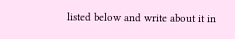listed below and write about it in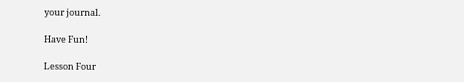your journal.

Have Fun!

Lesson Four